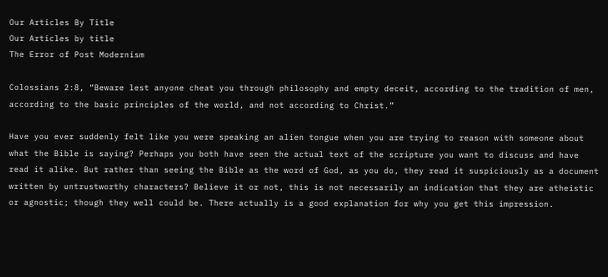Our Articles By Title
Our Articles by title
The Error of Post Modernism

Colossians 2:8, “Beware lest anyone cheat you through philosophy and empty deceit, according to the tradition of men, according to the basic principles of the world, and not according to Christ.”

Have you ever suddenly felt like you were speaking an alien tongue when you are trying to reason with someone about what the Bible is saying? Perhaps you both have seen the actual text of the scripture you want to discuss and have read it alike. But rather than seeing the Bible as the word of God, as you do, they read it suspiciously as a document written by untrustworthy characters? Believe it or not, this is not necessarily an indication that they are atheistic or agnostic; though they well could be. There actually is a good explanation for why you get this impression.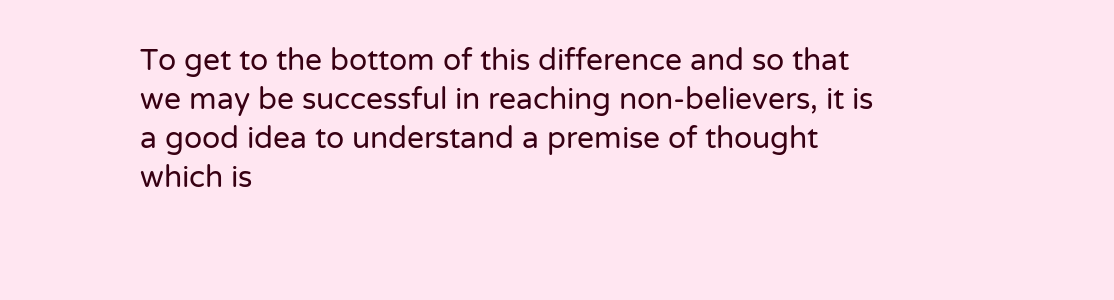To get to the bottom of this difference and so that we may be successful in reaching non-believers, it is a good idea to understand a premise of thought which is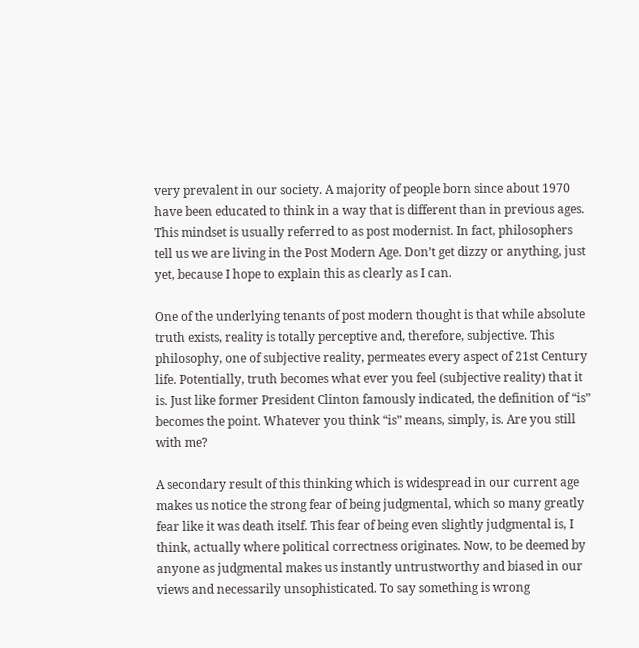very prevalent in our society. A majority of people born since about 1970 have been educated to think in a way that is different than in previous ages. This mindset is usually referred to as post modernist. In fact, philosophers tell us we are living in the Post Modern Age. Don’t get dizzy or anything, just yet, because I hope to explain this as clearly as I can.

One of the underlying tenants of post modern thought is that while absolute truth exists, reality is totally perceptive and, therefore, subjective. This philosophy, one of subjective reality, permeates every aspect of 21st Century life. Potentially, truth becomes what ever you feel (subjective reality) that it is. Just like former President Clinton famously indicated, the definition of “is” becomes the point. Whatever you think “is” means, simply, is. Are you still with me?

A secondary result of this thinking which is widespread in our current age makes us notice the strong fear of being judgmental, which so many greatly fear like it was death itself. This fear of being even slightly judgmental is, I think, actually where political correctness originates. Now, to be deemed by anyone as judgmental makes us instantly untrustworthy and biased in our views and necessarily unsophisticated. To say something is wrong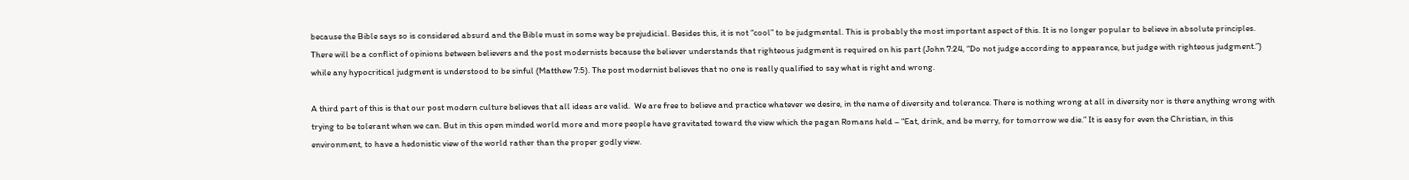because the Bible says so is considered absurd and the Bible must in some way be prejudicial. Besides this, it is not “cool” to be judgmental. This is probably the most important aspect of this. It is no longer popular to believe in absolute principles. There will be a conflict of opinions between believers and the post modernists because the believer understands that righteous judgment is required on his part (John 7:24, “Do not judge according to appearance, but judge with righteous judgment.”) while any hypocritical judgment is understood to be sinful (Matthew 7:5). The post modernist believes that no one is really qualified to say what is right and wrong.

A third part of this is that our post modern culture believes that all ideas are valid.  We are free to believe and practice whatever we desire, in the name of diversity and tolerance. There is nothing wrong at all in diversity nor is there anything wrong with trying to be tolerant when we can. But in this open minded world more and more people have gravitated toward the view which the pagan Romans held – “Eat, drink, and be merry, for tomorrow we die.” It is easy for even the Christian, in this environment, to have a hedonistic view of the world rather than the proper godly view.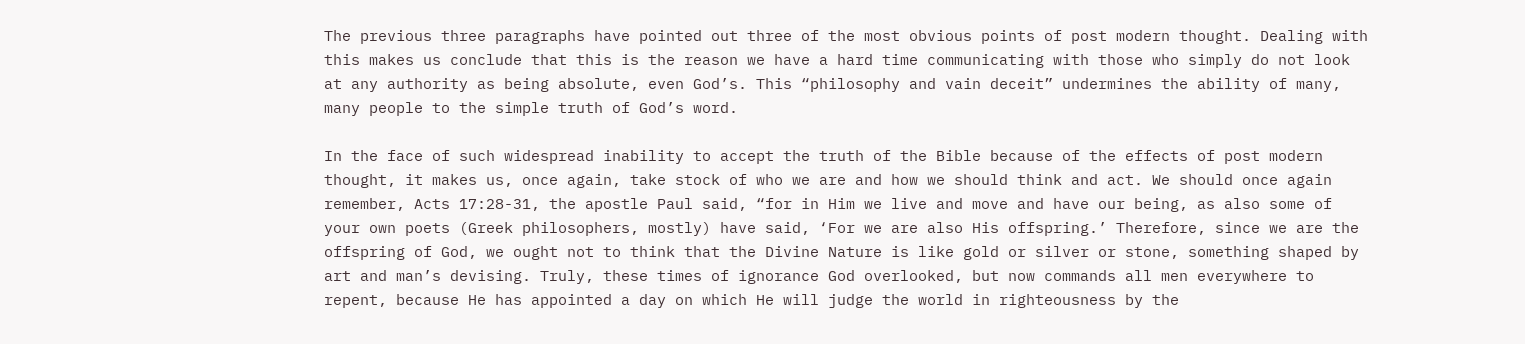The previous three paragraphs have pointed out three of the most obvious points of post modern thought. Dealing with this makes us conclude that this is the reason we have a hard time communicating with those who simply do not look at any authority as being absolute, even God’s. This “philosophy and vain deceit” undermines the ability of many, many people to the simple truth of God’s word.

In the face of such widespread inability to accept the truth of the Bible because of the effects of post modern thought, it makes us, once again, take stock of who we are and how we should think and act. We should once again remember, Acts 17:28-31, the apostle Paul said, “for in Him we live and move and have our being, as also some of your own poets (Greek philosophers, mostly) have said, ‘For we are also His offspring.’ Therefore, since we are the offspring of God, we ought not to think that the Divine Nature is like gold or silver or stone, something shaped by art and man’s devising. Truly, these times of ignorance God overlooked, but now commands all men everywhere to repent, because He has appointed a day on which He will judge the world in righteousness by the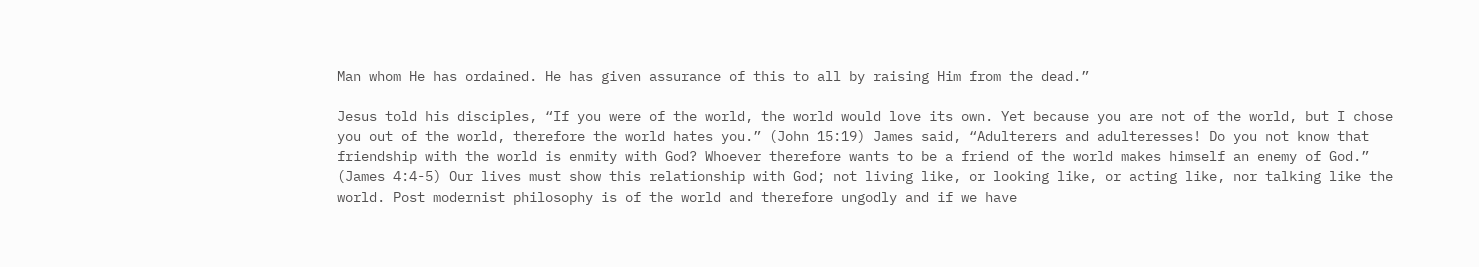Man whom He has ordained. He has given assurance of this to all by raising Him from the dead.”

Jesus told his disciples, “If you were of the world, the world would love its own. Yet because you are not of the world, but I chose you out of the world, therefore the world hates you.” (John 15:19) James said, “Adulterers and adulteresses! Do you not know that friendship with the world is enmity with God? Whoever therefore wants to be a friend of the world makes himself an enemy of God.” (James 4:4-5) Our lives must show this relationship with God; not living like, or looking like, or acting like, nor talking like the world. Post modernist philosophy is of the world and therefore ungodly and if we have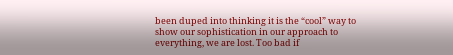been duped into thinking it is the “cool” way to show our sophistication in our approach to everything, we are lost. Too bad if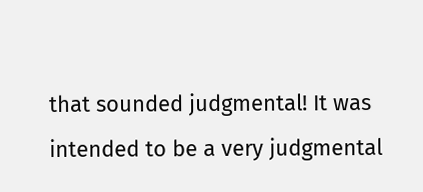that sounded judgmental! It was intended to be a very judgmental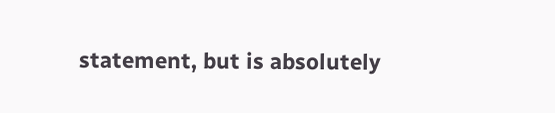statement, but is absolutely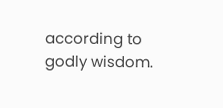according to godly wisdom.